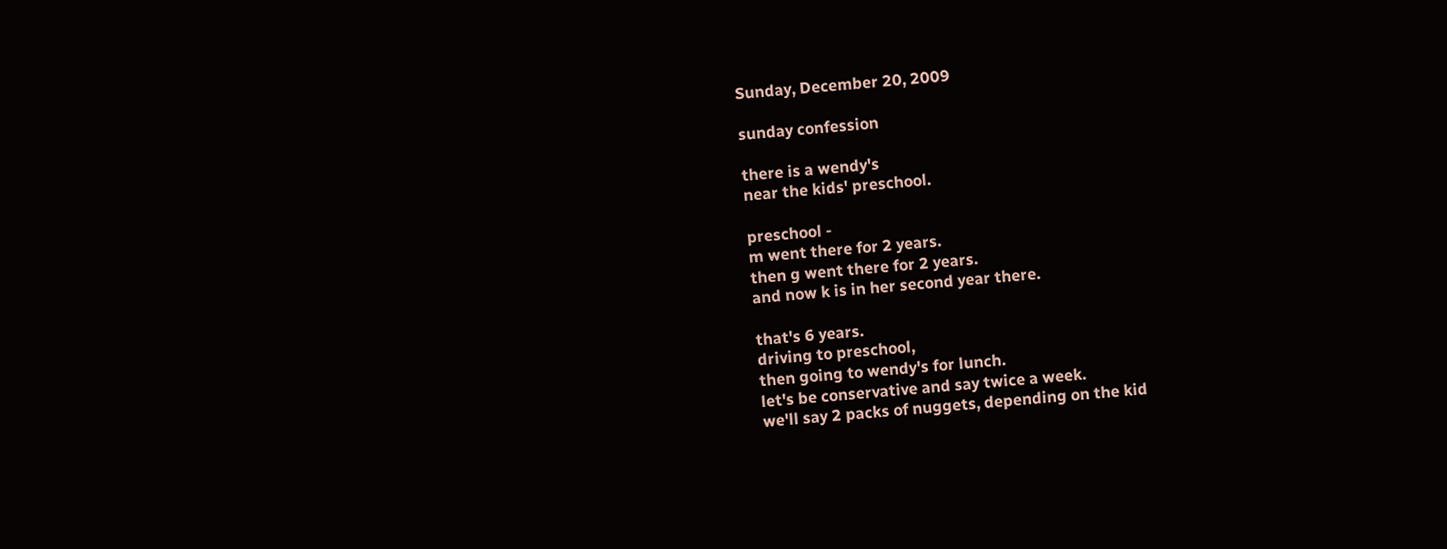Sunday, December 20, 2009

sunday confession

there is a wendy's
near the kids' preschool.

preschool -
m went there for 2 years.
then g went there for 2 years.
and now k is in her second year there.

that's 6 years.
driving to preschool,
then going to wendy's for lunch.
let's be conservative and say twice a week.
we'll say 2 packs of nuggets, depending on the kid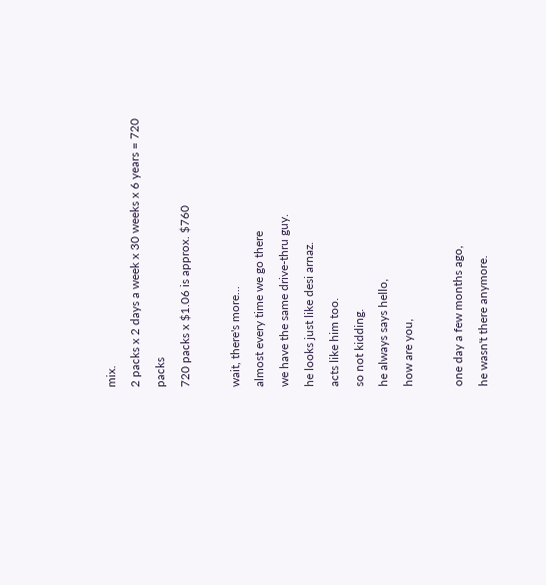mix.
2 packs x 2 days a week x 30 weeks x 6 years = 720 packs
720 packs x $1.06 is approx. $760

wait, there's more...
almost every time we go there
we have the same drive-thru guy.
he looks just like desi arnaz.
acts like him too.
so not kidding.
he always says hello,
how are you,

one day a few months ago,
he wasn't there anymore.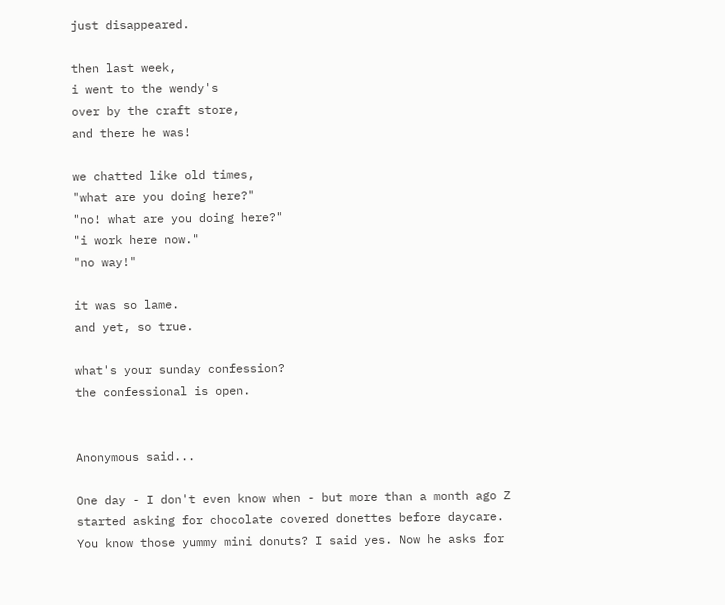just disappeared.

then last week,
i went to the wendy's
over by the craft store,
and there he was!

we chatted like old times,
"what are you doing here?"
"no! what are you doing here?"
"i work here now."
"no way!"

it was so lame.
and yet, so true.

what's your sunday confession?
the confessional is open.


Anonymous said...

One day - I don't even know when - but more than a month ago Z started asking for chocolate covered donettes before daycare. You know those yummy mini donuts? I said yes. Now he asks for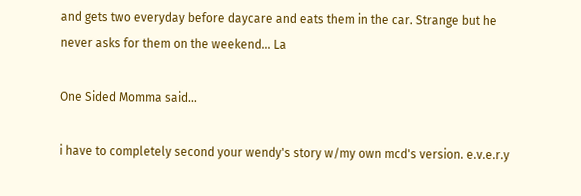and gets two everyday before daycare and eats them in the car. Strange but he never asks for them on the weekend... La

One Sided Momma said...

i have to completely second your wendy's story w/my own mcd's version. e.v.e.r.y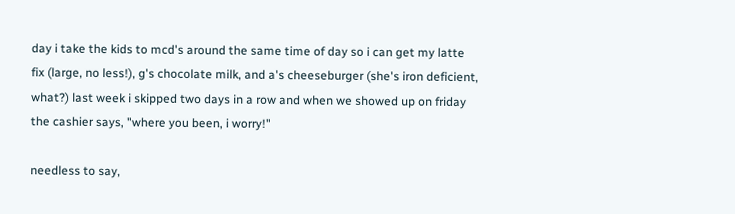day i take the kids to mcd's around the same time of day so i can get my latte fix (large, no less!), g's chocolate milk, and a's cheeseburger (she's iron deficient, what?) last week i skipped two days in a row and when we showed up on friday the cashier says, "where you been, i worry!"

needless to say,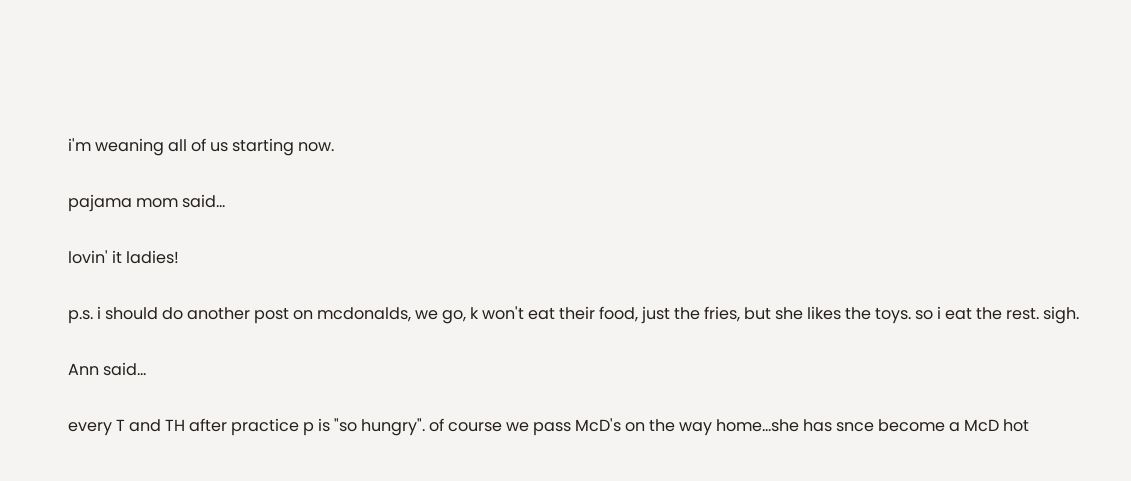i'm weaning all of us starting now.

pajama mom said...

lovin' it ladies!

p.s. i should do another post on mcdonalds, we go, k won't eat their food, just the fries, but she likes the toys. so i eat the rest. sigh.

Ann said...

every T and TH after practice p is "so hungry". of course we pass McD's on the way home...she has snce become a McD hot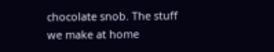chocolate snob. The stuff we make at home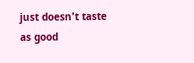just doesn't taste as good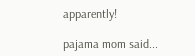apparently!

pajama mom said...